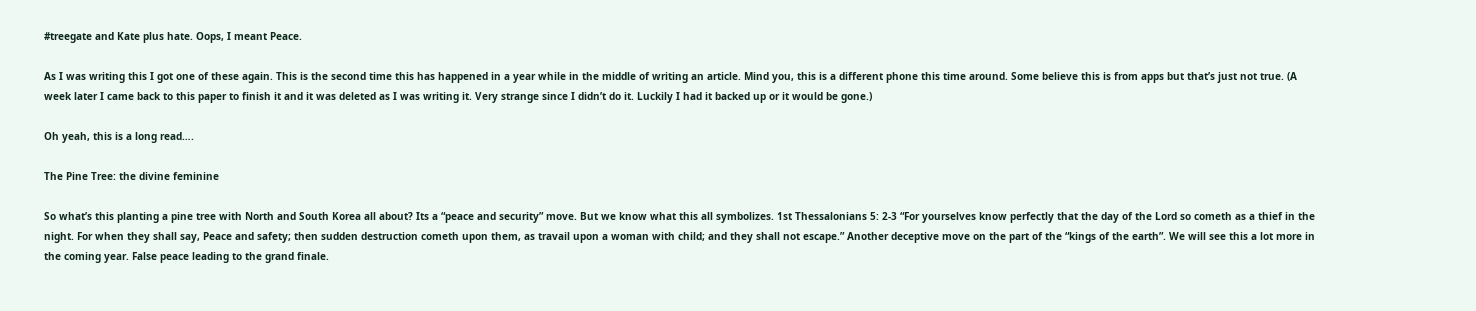#treegate and Kate plus hate. Oops, I meant Peace.

As I was writing this I got one of these again. This is the second time this has happened in a year while in the middle of writing an article. Mind you, this is a different phone this time around. Some believe this is from apps but that’s just not true. (A week later I came back to this paper to finish it and it was deleted as I was writing it. Very strange since I didn’t do it. Luckily I had it backed up or it would be gone.)

Oh yeah, this is a long read….

The Pine Tree: the divine feminine

So what’s this planting a pine tree with North and South Korea all about? Its a “peace and security” move. But we know what this all symbolizes. 1st Thessalonians 5: 2-3 “For yourselves know perfectly that the day of the Lord so cometh as a thief in the night. For when they shall say, Peace and safety; then sudden destruction cometh upon them, as travail upon a woman with child; and they shall not escape.” Another deceptive move on the part of the “kings of the earth”. We will see this a lot more in the coming year. False peace leading to the grand finale.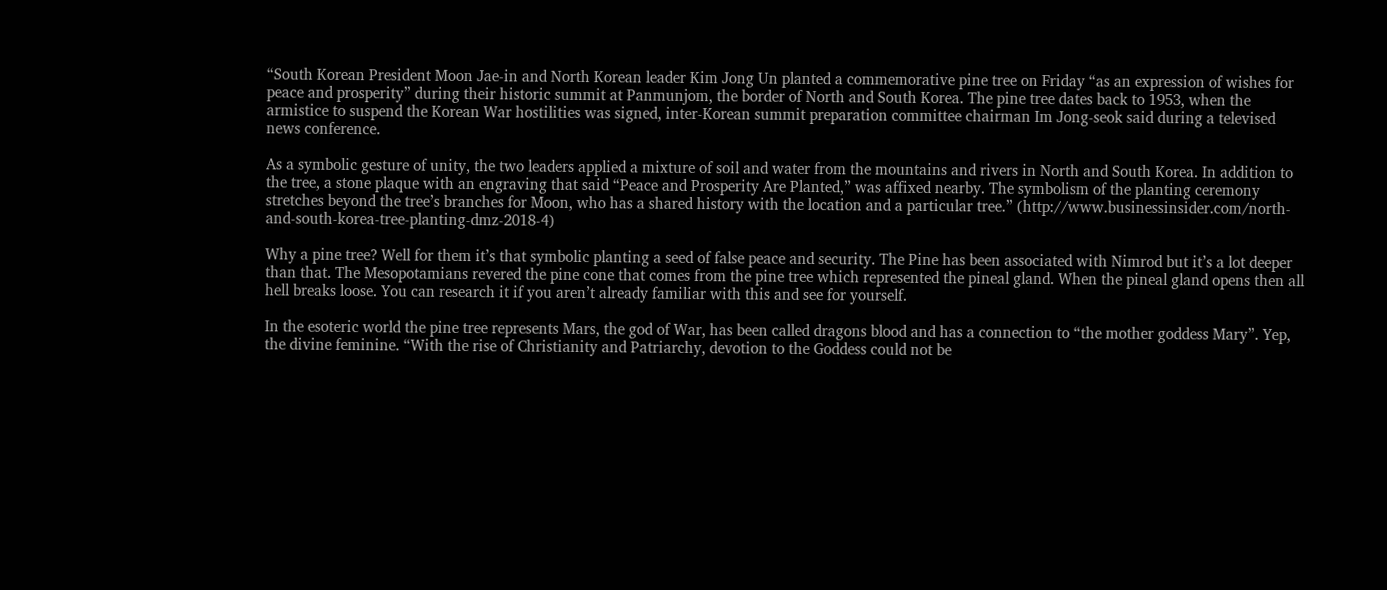“South Korean President Moon Jae-in and North Korean leader Kim Jong Un planted a commemorative pine tree on Friday “as an expression of wishes for peace and prosperity” during their historic summit at Panmunjom, the border of North and South Korea. The pine tree dates back to 1953, when the armistice to suspend the Korean War hostilities was signed, inter-Korean summit preparation committee chairman Im Jong-seok said during a televised news conference.

As a symbolic gesture of unity, the two leaders applied a mixture of soil and water from the mountains and rivers in North and South Korea. In addition to the tree, a stone plaque with an engraving that said “Peace and Prosperity Are Planted,” was affixed nearby. The symbolism of the planting ceremony stretches beyond the tree’s branches for Moon, who has a shared history with the location and a particular tree.” (http://www.businessinsider.com/north-and-south-korea-tree-planting-dmz-2018-4)

Why a pine tree? Well for them it’s that symbolic planting a seed of false peace and security. The Pine has been associated with Nimrod but it’s a lot deeper than that. The Mesopotamians revered the pine cone that comes from the pine tree which represented the pineal gland. When the pineal gland opens then all hell breaks loose. You can research it if you aren’t already familiar with this and see for yourself.

In the esoteric world the pine tree represents Mars, the god of War, has been called dragons blood and has a connection to “the mother goddess Mary”. Yep, the divine feminine. “With the rise of Christianity and Patriarchy, devotion to the Goddess could not be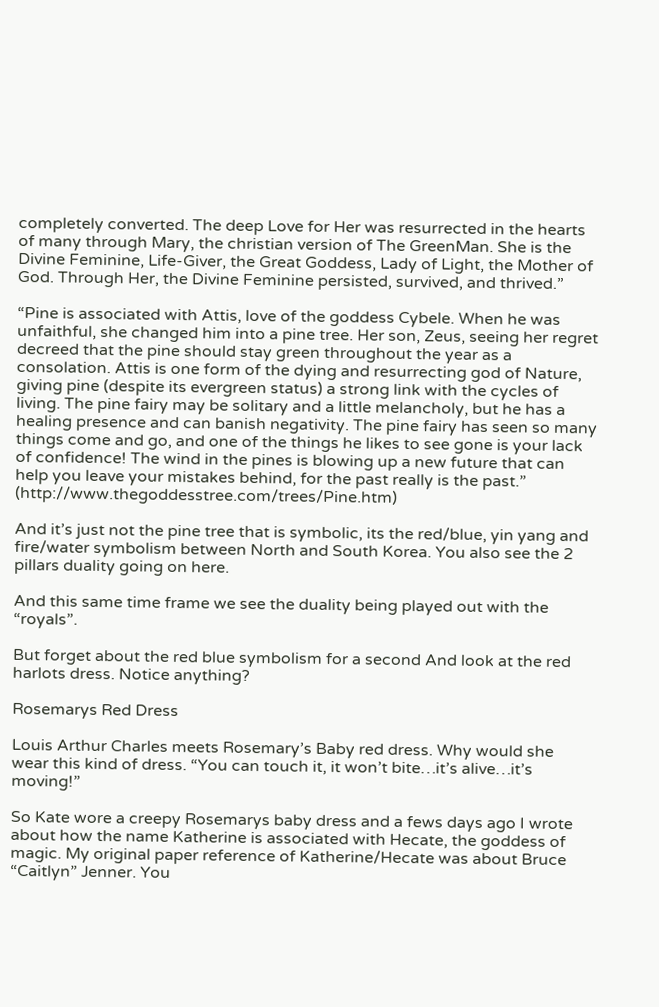completely converted. The deep Love for Her was resurrected in the hearts of many through Mary, the christian version of The GreenMan. She is the Divine Feminine, Life-Giver, the Great Goddess, Lady of Light, the Mother of God. Through Her, the Divine Feminine persisted, survived, and thrived.”

“Pine is associated with Attis, love of the goddess Cybele. When he was unfaithful, she changed him into a pine tree. Her son, Zeus, seeing her regret decreed that the pine should stay green throughout the year as a consolation. Attis is one form of the dying and resurrecting god of Nature, giving pine (despite its evergreen status) a strong link with the cycles of living. The pine fairy may be solitary and a little melancholy, but he has a healing presence and can banish negativity. The pine fairy has seen so many things come and go, and one of the things he likes to see gone is your lack of confidence! The wind in the pines is blowing up a new future that can help you leave your mistakes behind, for the past really is the past.” (http://www.thegoddesstree.com/trees/Pine.htm)

And it’s just not the pine tree that is symbolic, its the red/blue, yin yang and fire/water symbolism between North and South Korea. You also see the 2 pillars duality going on here.

And this same time frame we see the duality being played out with the “royals”.

But forget about the red blue symbolism for a second And look at the red harlots dress. Notice anything?

Rosemarys Red Dress

Louis Arthur Charles meets Rosemary’s Baby red dress. Why would she wear this kind of dress. “You can touch it, it won’t bite…it’s alive…it’s moving!”

So Kate wore a creepy Rosemarys baby dress and a fews days ago I wrote about how the name Katherine is associated with Hecate, the goddess of magic. My original paper reference of Katherine/Hecate was about Bruce “Caitlyn” Jenner. You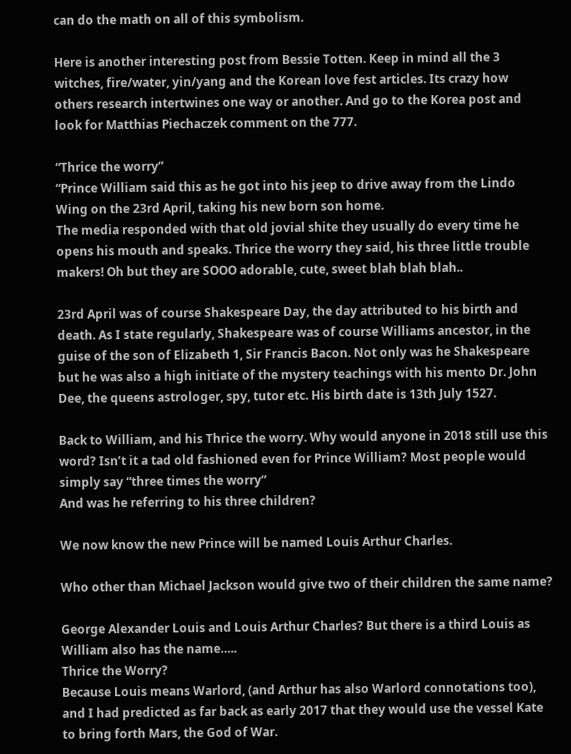can do the math on all of this symbolism.

Here is another interesting post from Bessie Totten. Keep in mind all the 3 witches, fire/water, yin/yang and the Korean love fest articles. Its crazy how others research intertwines one way or another. And go to the Korea post and look for Matthias Piechaczek comment on the 777.

“Thrice the worry”
“Prince William said this as he got into his jeep to drive away from the Lindo Wing on the 23rd April, taking his new born son home.
The media responded with that old jovial shite they usually do every time he opens his mouth and speaks. Thrice the worry they said, his three little trouble makers! Oh but they are SOOO adorable, cute, sweet blah blah blah..

23rd April was of course Shakespeare Day, the day attributed to his birth and death. As I state regularly, Shakespeare was of course Williams ancestor, in the guise of the son of Elizabeth 1, Sir Francis Bacon. Not only was he Shakespeare but he was also a high initiate of the mystery teachings with his mento Dr. John Dee, the queens astrologer, spy, tutor etc. His birth date is 13th July 1527.

Back to William, and his Thrice the worry. Why would anyone in 2018 still use this word? Isn’t it a tad old fashioned even for Prince William? Most people would simply say “three times the worry”
And was he referring to his three children?

We now know the new Prince will be named Louis Arthur Charles.

Who other than Michael Jackson would give two of their children the same name?

George Alexander Louis and Louis Arthur Charles? But there is a third Louis as William also has the name…..
Thrice the Worry?
Because Louis means Warlord, (and Arthur has also Warlord connotations too), and I had predicted as far back as early 2017 that they would use the vessel Kate to bring forth Mars, the God of War.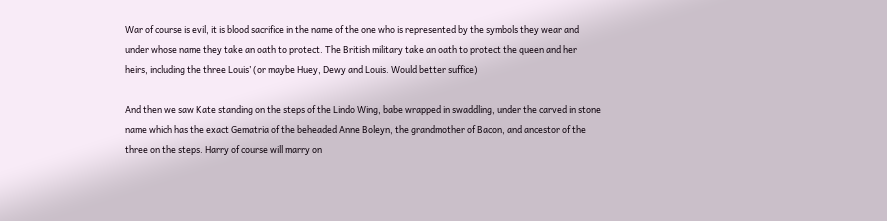War of course is evil, it is blood sacrifice in the name of the one who is represented by the symbols they wear and under whose name they take an oath to protect. The British military take an oath to protect the queen and her heirs, including the three Louis’ (or maybe Huey, Dewy and Louis. Would better suffice)

And then we saw Kate standing on the steps of the Lindo Wing, babe wrapped in swaddling, under the carved in stone name which has the exact Gematria of the beheaded Anne Boleyn, the grandmother of Bacon, and ancestor of the three on the steps. Harry of course will marry on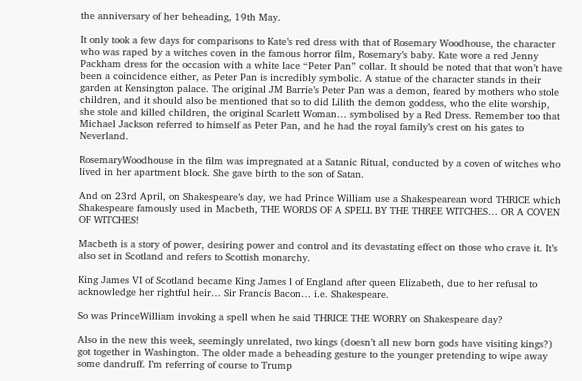the anniversary of her beheading, 19th May.

It only took a few days for comparisons to Kate’s red dress with that of Rosemary Woodhouse, the character who was raped by a witches coven in the famous horror film, Rosemary’s baby. Kate wore a red Jenny Packham dress for the occasion with a white lace “Peter Pan” collar. It should be noted that that won’t have been a coincidence either, as Peter Pan is incredibly symbolic. A statue of the character stands in their garden at Kensington palace. The original JM Barrie’s Peter Pan was a demon, feared by mothers who stole children, and it should also be mentioned that so to did Lilith the demon goddess, who the elite worship, she stole and killed children, the original Scarlett Woman… symbolised by a Red Dress. Remember too that Michael Jackson referred to himself as Peter Pan, and he had the royal family’s crest on his gates to Neverland.

RosemaryWoodhouse in the film was impregnated at a Satanic Ritual, conducted by a coven of witches who lived in her apartment block. She gave birth to the son of Satan.

And on 23rd April, on Shakespeare’s day, we had Prince William use a Shakespearean word THRICE which Shakespeare famously used in Macbeth, THE WORDS OF A SPELL BY THE THREE WITCHES… OR A COVEN OF WITCHES!

Macbeth is a story of power, desiring power and control and its devastating effect on those who crave it. It’s also set in Scotland and refers to Scottish monarchy.

King James VI of Scotland became King James l of England after queen Elizabeth, due to her refusal to acknowledge her rightful heir… Sir Francis Bacon… i.e. Shakespeare.

So was PrinceWilliam invoking a spell when he said THRICE THE WORRY on Shakespeare day?

Also in the new this week, seemingly unrelated, two kings (doesn’t all new born gods have visiting kings?) got together in Washington. The older made a beheading gesture to the younger pretending to wipe away some dandruff. I’m referring of course to Trump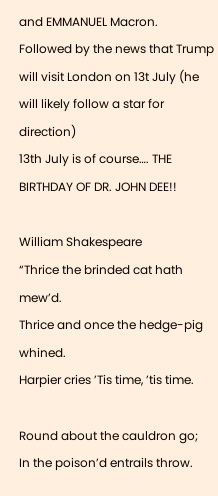and EMMANUEL Macron.
Followed by the news that Trump will visit London on 13t July (he will likely follow a star for direction)
13th July is of course…. THE BIRTHDAY OF DR. JOHN DEE!!

William Shakespeare
“Thrice the brinded cat hath mew’d.
Thrice and once the hedge-pig whined.
Harpier cries ’Tis time, ’tis time.

Round about the cauldron go;
In the poison’d entrails throw.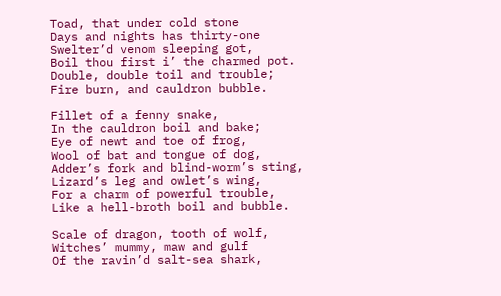Toad, that under cold stone
Days and nights has thirty-one
Swelter’d venom sleeping got,
Boil thou first i’ the charmed pot.
Double, double toil and trouble;
Fire burn, and cauldron bubble.

Fillet of a fenny snake,
In the cauldron boil and bake;
Eye of newt and toe of frog,
Wool of bat and tongue of dog,
Adder’s fork and blind-worm’s sting,
Lizard’s leg and owlet’s wing,
For a charm of powerful trouble,
Like a hell-broth boil and bubble.

Scale of dragon, tooth of wolf,
Witches’ mummy, maw and gulf
Of the ravin’d salt-sea shark,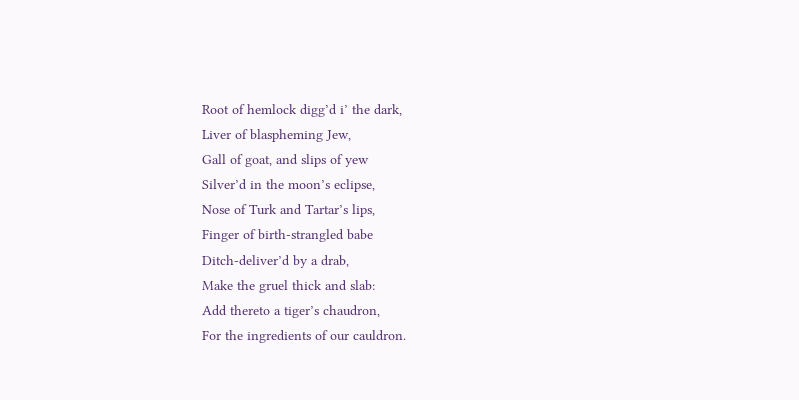Root of hemlock digg’d i’ the dark,
Liver of blaspheming Jew,
Gall of goat, and slips of yew
Silver’d in the moon’s eclipse,
Nose of Turk and Tartar’s lips,
Finger of birth-strangled babe
Ditch-deliver’d by a drab,
Make the gruel thick and slab:
Add thereto a tiger’s chaudron,
For the ingredients of our cauldron.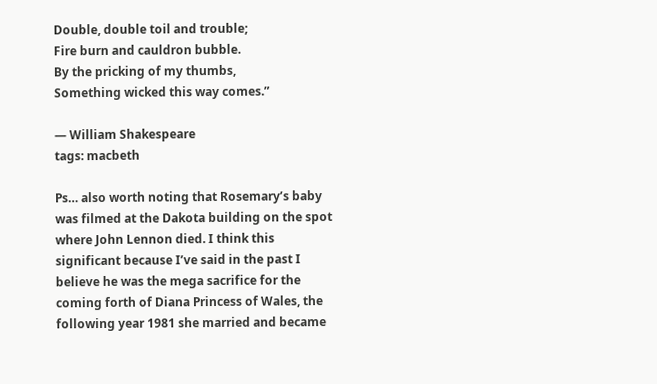Double, double toil and trouble;
Fire burn and cauldron bubble.
By the pricking of my thumbs,
Something wicked this way comes.”

― William Shakespeare
tags: macbeth

Ps… also worth noting that Rosemary’s baby was filmed at the Dakota building on the spot where John Lennon died. I think this significant because I’ve said in the past I believe he was the mega sacrifice for the coming forth of Diana Princess of Wales, the following year 1981 she married and became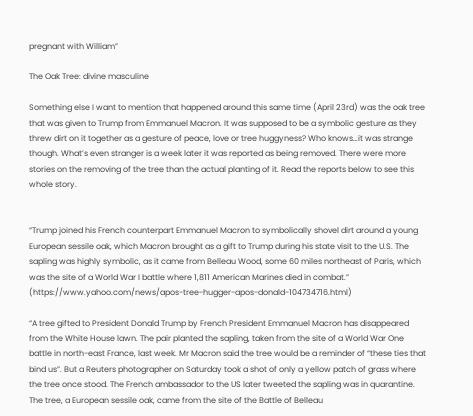pregnant with William”

The Oak Tree: divine masculine

Something else I want to mention that happened around this same time (April 23rd) was the oak tree that was given to Trump from Emmanuel Macron. It was supposed to be a symbolic gesture as they threw dirt on it together as a gesture of peace, love or tree huggyness? Who knows…it was strange though. What’s even stranger is a week later it was reported as being removed. There were more stories on the removing of the tree than the actual planting of it. Read the reports below to see this whole story.


“Trump joined his French counterpart Emmanuel Macron to symbolically shovel dirt around a young European sessile oak, which Macron brought as a gift to Trump during his state visit to the U.S. The sapling was highly symbolic, as it came from Belleau Wood, some 60 miles northeast of Paris, which was the site of a World War I battle where 1,811 American Marines died in combat.” (https://www.yahoo.com/news/apos-tree-hugger-apos-donald-104734716.html)

“A tree gifted to President Donald Trump by French President Emmanuel Macron has disappeared from the White House lawn. The pair planted the sapling, taken from the site of a World War One battle in north-east France, last week. Mr Macron said the tree would be a reminder of “these ties that bind us”. But a Reuters photographer on Saturday took a shot of only a yellow patch of grass where the tree once stood. The French ambassador to the US later tweeted the sapling was in quarantine. The tree, a European sessile oak, came from the site of the Battle of Belleau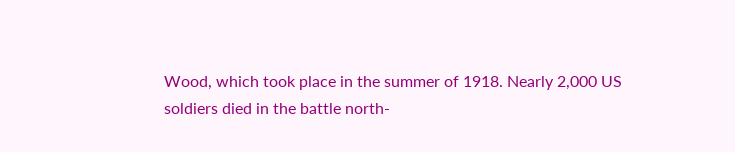Wood, which took place in the summer of 1918. Nearly 2,000 US soldiers died in the battle north-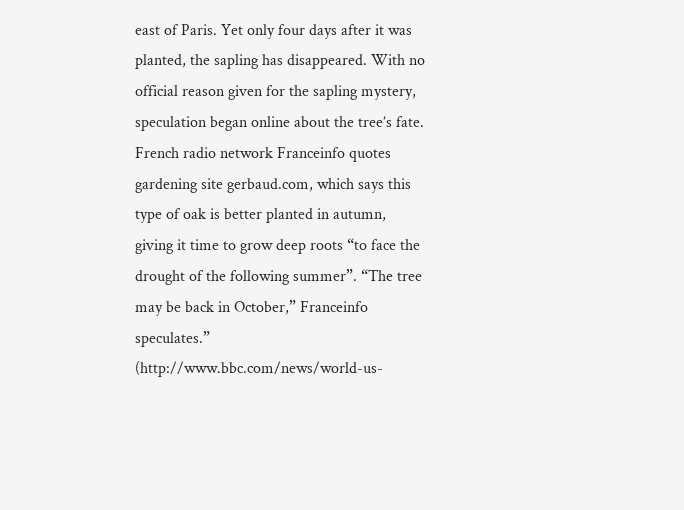east of Paris. Yet only four days after it was planted, the sapling has disappeared. With no official reason given for the sapling mystery, speculation began online about the tree’s fate. French radio network Franceinfo quotes gardening site gerbaud.com, which says this type of oak is better planted in autumn, giving it time to grow deep roots “to face the drought of the following summer”. “The tree may be back in October,” Franceinfo speculates.” (http://www.bbc.com/news/world-us-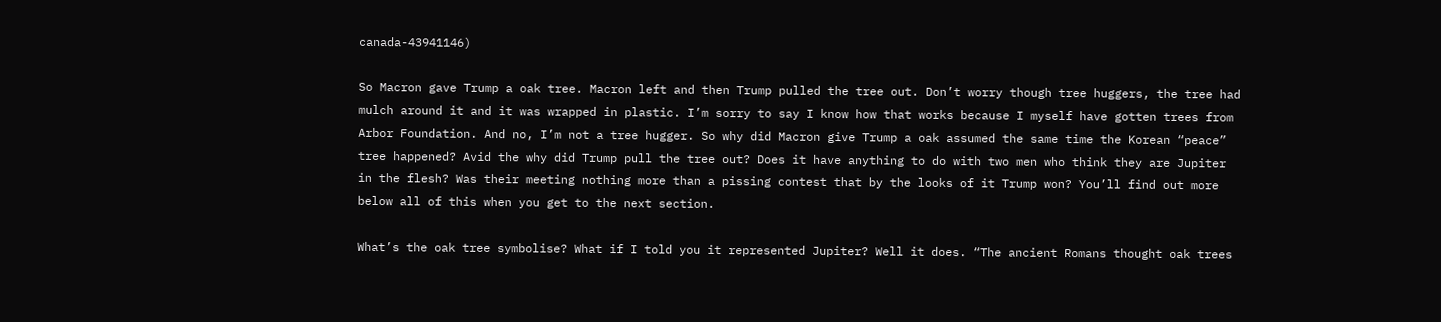canada-43941146)

So Macron gave Trump a oak tree. Macron left and then Trump pulled the tree out. Don’t worry though tree huggers, the tree had mulch around it and it was wrapped in plastic. I’m sorry to say I know how that works because I myself have gotten trees from Arbor Foundation. And no, I’m not a tree hugger. So why did Macron give Trump a oak assumed the same time the Korean “peace” tree happened? Avid the why did Trump pull the tree out? Does it have anything to do with two men who think they are Jupiter in the flesh? Was their meeting nothing more than a pissing contest that by the looks of it Trump won? You’ll find out more below all of this when you get to the next section.

What’s the oak tree symbolise? What if I told you it represented Jupiter? Well it does. “The ancient Romans thought oak trees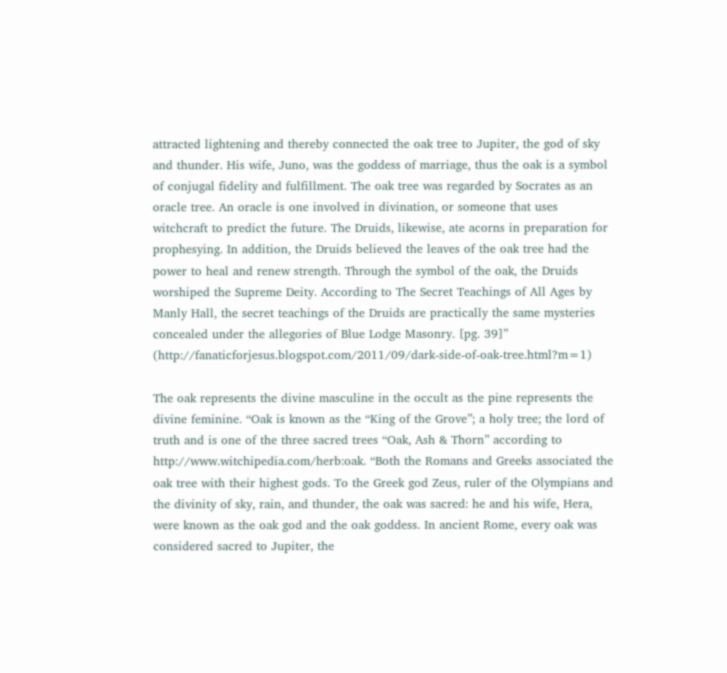attracted lightening and thereby connected the oak tree to Jupiter, the god of sky and thunder. His wife, Juno, was the goddess of marriage, thus the oak is a symbol of conjugal fidelity and fulfillment. The oak tree was regarded by Socrates as an oracle tree. An oracle is one involved in divination, or someone that uses witchcraft to predict the future. The Druids, likewise, ate acorns in preparation for prophesying. In addition, the Druids believed the leaves of the oak tree had the power to heal and renew strength. Through the symbol of the oak, the Druids worshiped the Supreme Deity. According to The Secret Teachings of All Ages by Manly Hall, the secret teachings of the Druids are practically the same mysteries concealed under the allegories of Blue Lodge Masonry. [pg. 39]” (http://fanaticforjesus.blogspot.com/2011/09/dark-side-of-oak-tree.html?m=1)

The oak represents the divine masculine in the occult as the pine represents the divine feminine. “Oak is known as the “King of the Grove”; a holy tree; the lord of truth and is one of the three sacred trees “Oak, Ash & Thorn” according to http://www.witchipedia.com/herb:oak. “Both the Romans and Greeks associated the oak tree with their highest gods. To the Greek god Zeus, ruler of the Olympians and the divinity of sky, rain, and thunder, the oak was sacred: he and his wife, Hera, were known as the oak god and the oak goddess. In ancient Rome, every oak was considered sacred to Jupiter, the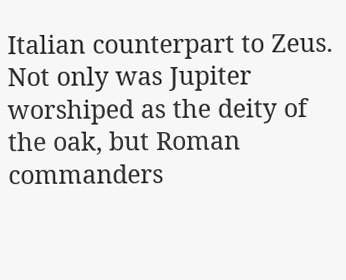Italian counterpart to Zeus. Not only was Jupiter worshiped as the deity of the oak, but Roman commanders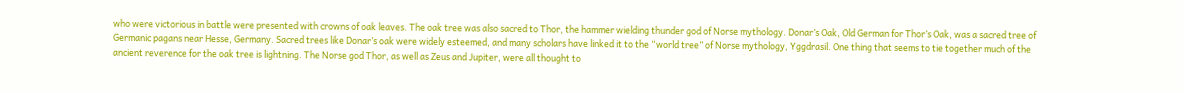who were victorious in battle were presented with crowns of oak leaves. The oak tree was also sacred to Thor, the hammer wielding thunder god of Norse mythology. Donar’s Oak, Old German for Thor’s Oak, was a sacred tree of Germanic pagans near Hesse, Germany. Sacred trees like Donar’s oak were widely esteemed, and many scholars have linked it to the “world tree” of Norse mythology, Yggdrasil. One thing that seems to tie together much of the ancient reverence for the oak tree is lightning. The Norse god Thor, as well as Zeus and Jupiter, were all thought to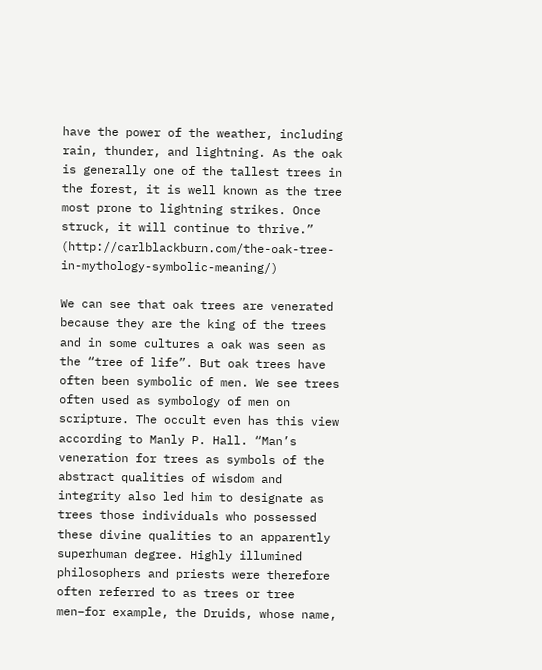have the power of the weather, including rain, thunder, and lightning. As the oak is generally one of the tallest trees in the forest, it is well known as the tree most prone to lightning strikes. Once struck, it will continue to thrive.” (http://carlblackburn.com/the-oak-tree-in-mythology-symbolic-meaning/)

We can see that oak trees are venerated because they are the king of the trees and in some cultures a oak was seen as the “tree of life”. But oak trees have often been symbolic of men. We see trees often used as symbology of men on scripture. The occult even has this view according to Manly P. Hall. “Man’s veneration for trees as symbols of the abstract qualities of wisdom and integrity also led him to designate as trees those individuals who possessed these divine qualities to an apparently superhuman degree. Highly illumined philosophers and priests were therefore often referred to as trees or tree men–for example, the Druids, whose name,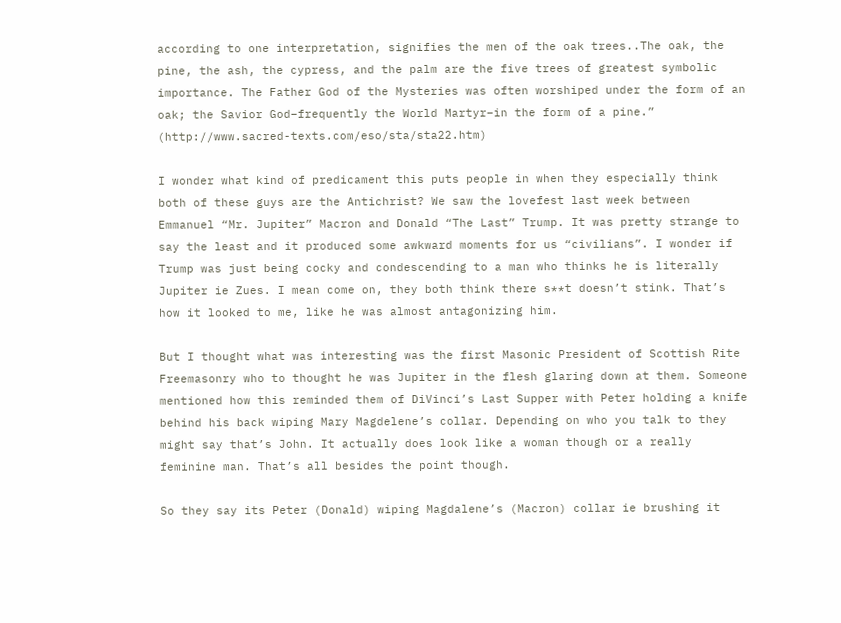according to one interpretation, signifies the men of the oak trees..The oak, the pine, the ash, the cypress, and the palm are the five trees of greatest symbolic importance. The Father God of the Mysteries was often worshiped under the form of an oak; the Savior God–frequently the World Martyr–in the form of a pine.” (http://www.sacred-texts.com/eso/sta/sta22.htm)

I wonder what kind of predicament this puts people in when they especially think both of these guys are the Antichrist? We saw the lovefest last week between Emmanuel “Mr. Jupiter” Macron and Donald “The Last” Trump. It was pretty strange to say the least and it produced some awkward moments for us “civilians”. I wonder if Trump was just being cocky and condescending to a man who thinks he is literally Jupiter ie Zues. I mean come on, they both think there s**t doesn’t stink. That’s how it looked to me, like he was almost antagonizing him.

But I thought what was interesting was the first Masonic President of Scottish Rite Freemasonry who to thought he was Jupiter in the flesh glaring down at them. Someone mentioned how this reminded them of DiVinci’s Last Supper with Peter holding a knife behind his back wiping Mary Magdelene’s collar. Depending on who you talk to they might say that’s John. It actually does look like a woman though or a really feminine man. That’s all besides the point though.

So they say its Peter (Donald) wiping Magdalene’s (Macron) collar ie brushing it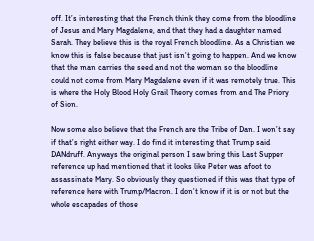off. It’s interesting that the French think they come from the bloodline of Jesus and Mary Magdalene, and that they had a daughter named Sarah. They believe this is the royal French bloodline. As a Christian we know this is false because that just isn’t going to happen. And we know that the man carries the seed and not the woman so the bloodline could not come from Mary Magdalene even if it was remotely true. This is where the Holy Blood Holy Grail Theory comes from and The Priory of Sion.

Now some also believe that the French are the Tribe of Dan. I won’t say if that’s right either way. I do find it interesting that Trump said DANdruff. Anyways the original person I saw bring this Last Supper reference up had mentioned that it looks like Peter was afoot to assassinate Mary. So obviously they questioned if this was that type of reference here with Trump/Macron. I don’t know if it is or not but the whole escapades of those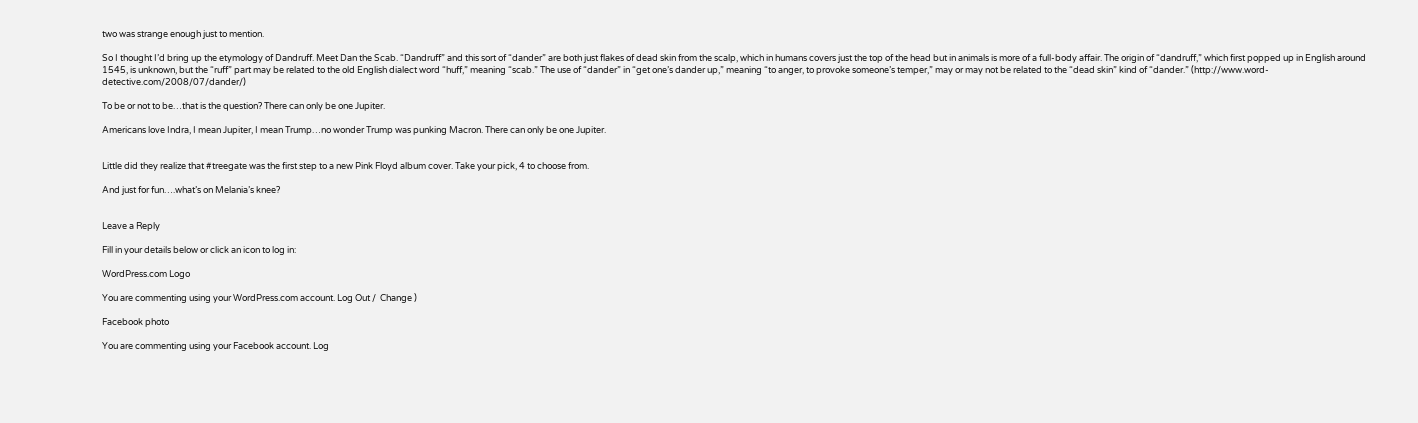two was strange enough just to mention.

So I thought I’d bring up the etymology of Dandruff. Meet Dan the Scab. “Dandruff” and this sort of “dander” are both just flakes of dead skin from the scalp, which in humans covers just the top of the head but in animals is more of a full-body affair. The origin of “dandruff,” which first popped up in English around 1545, is unknown, but the “ruff” part may be related to the old English dialect word “huff,” meaning “scab.” The use of “dander” in “get one’s dander up,” meaning “to anger, to provoke someone’s temper,” may or may not be related to the “dead skin” kind of “dander.” (http://www.word-detective.com/2008/07/dander/)

To be or not to be…that is the question? There can only be one Jupiter.

Americans love Indra, I mean Jupiter, I mean Trump…no wonder Trump was punking Macron. There can only be one Jupiter.


Little did they realize that #treegate was the first step to a new Pink Floyd album cover. Take your pick, 4 to choose from.

And just for fun….what’s on Melania’s knee?


Leave a Reply

Fill in your details below or click an icon to log in:

WordPress.com Logo

You are commenting using your WordPress.com account. Log Out /  Change )

Facebook photo

You are commenting using your Facebook account. Log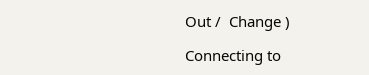Out /  Change )

Connecting to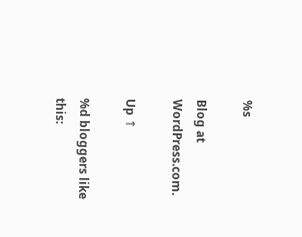%s

Blog at WordPress.com.

Up ↑

%d bloggers like this: